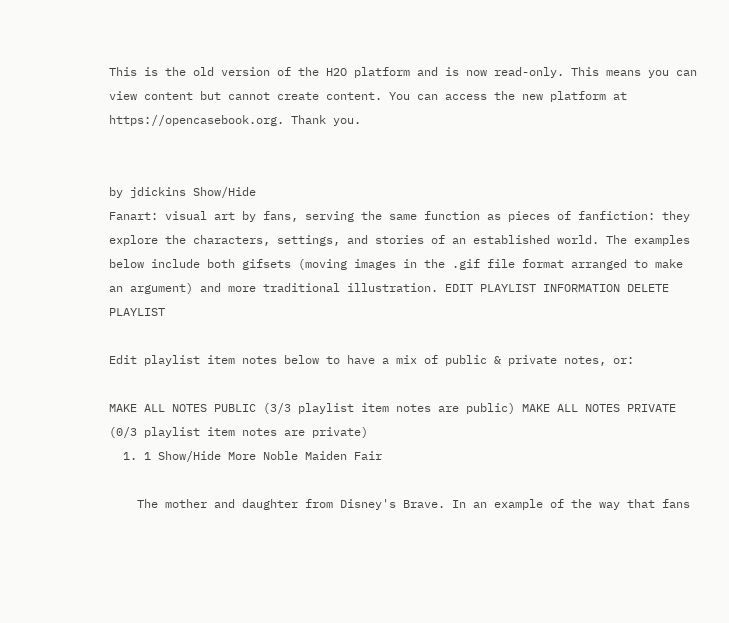This is the old version of the H2O platform and is now read-only. This means you can view content but cannot create content. You can access the new platform at https://opencasebook.org. Thank you.


by jdickins Show/Hide
Fanart: visual art by fans, serving the same function as pieces of fanfiction: they explore the characters, settings, and stories of an established world. The examples below include both gifsets (moving images in the .gif file format arranged to make an argument) and more traditional illustration. EDIT PLAYLIST INFORMATION DELETE PLAYLIST

Edit playlist item notes below to have a mix of public & private notes, or:

MAKE ALL NOTES PUBLIC (3/3 playlist item notes are public) MAKE ALL NOTES PRIVATE (0/3 playlist item notes are private)
  1. 1 Show/Hide More Noble Maiden Fair

    The mother and daughter from Disney's Brave. In an example of the way that fans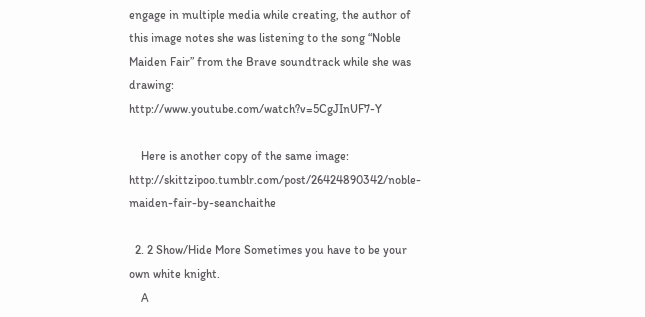engage in multiple media while creating, the author of this image notes she was listening to the song “Noble Maiden Fair” from the Brave soundtrack while she was drawing: http://www.youtube.com/watch?v=5CgJInUF7-Y

    Here is another copy of the same image: http://skittzipoo.tumblr.com/post/26424890342/noble-maiden-fair-by-seanchaithe

  2. 2 Show/Hide More Sometimes you have to be your own white knight.
    A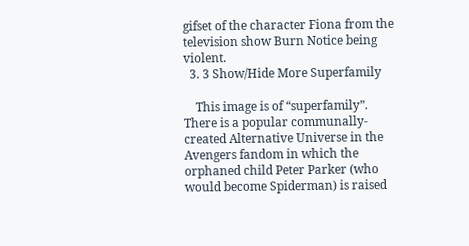gifset of the character Fiona from the television show Burn Notice being violent.
  3. 3 Show/Hide More Superfamily

    This image is of “superfamily”. There is a popular communally-created Alternative Universe in the Avengers fandom in which the orphaned child Peter Parker (who would become Spiderman) is raised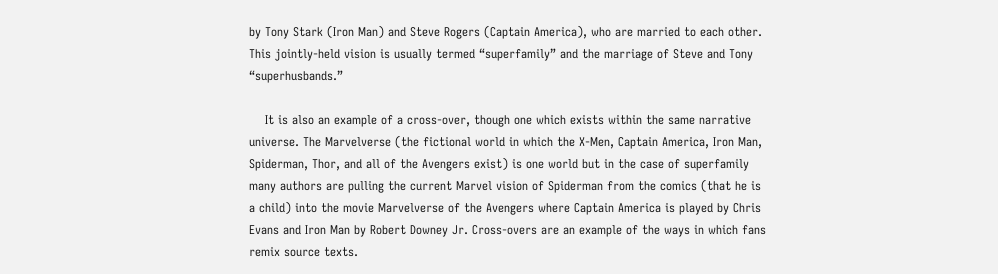by Tony Stark (Iron Man) and Steve Rogers (Captain America), who are married to each other. This jointly-held vision is usually termed “superfamily” and the marriage of Steve and Tony “superhusbands.”

    It is also an example of a cross-over, though one which exists within the same narrative universe. The Marvelverse (the fictional world in which the X-Men, Captain America, Iron Man, Spiderman, Thor, and all of the Avengers exist) is one world but in the case of superfamily many authors are pulling the current Marvel vision of Spiderman from the comics (that he is a child) into the movie Marvelverse of the Avengers where Captain America is played by Chris Evans and Iron Man by Robert Downey Jr. Cross-overs are an example of the ways in which fans remix source texts.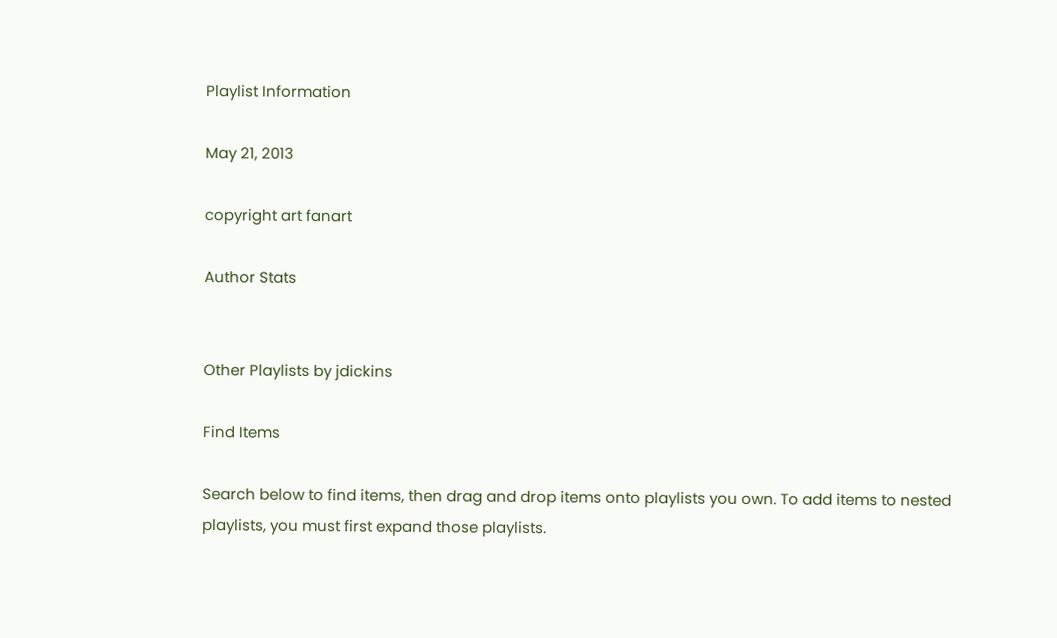Playlist Information

May 21, 2013

copyright art fanart

Author Stats


Other Playlists by jdickins

Find Items

Search below to find items, then drag and drop items onto playlists you own. To add items to nested playlists, you must first expand those playlists.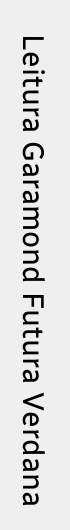Leitura Garamond Futura Verdana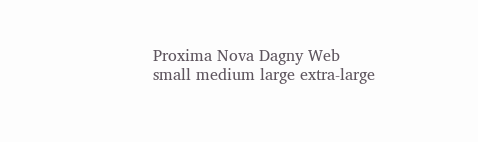Proxima Nova Dagny Web
small medium large extra-large